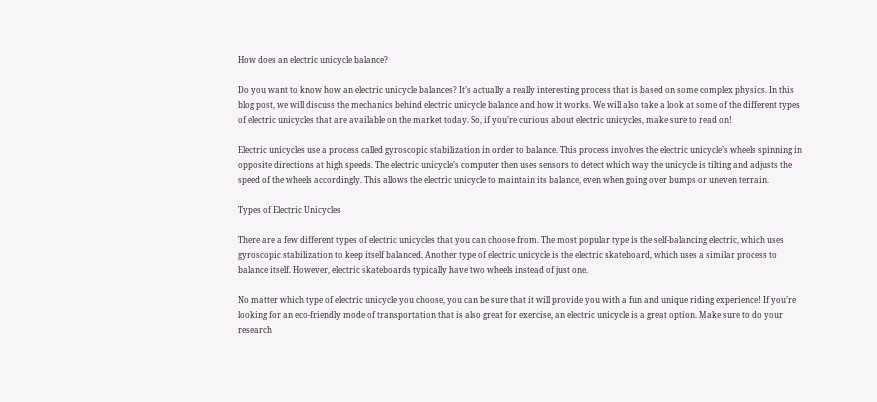How does an electric unicycle balance?

Do you want to know how an electric unicycle balances? It’s actually a really interesting process that is based on some complex physics. In this blog post, we will discuss the mechanics behind electric unicycle balance and how it works. We will also take a look at some of the different types of electric unicycles that are available on the market today. So, if you’re curious about electric unicycles, make sure to read on!

Electric unicycles use a process called gyroscopic stabilization in order to balance. This process involves the electric unicycle’s wheels spinning in opposite directions at high speeds. The electric unicycle’s computer then uses sensors to detect which way the unicycle is tilting and adjusts the speed of the wheels accordingly. This allows the electric unicycle to maintain its balance, even when going over bumps or uneven terrain.

Types of Electric Unicycles

There are a few different types of electric unicycles that you can choose from. The most popular type is the self-balancing electric, which uses gyroscopic stabilization to keep itself balanced. Another type of electric unicycle is the electric skateboard, which uses a similar process to balance itself. However, electric skateboards typically have two wheels instead of just one.

No matter which type of electric unicycle you choose, you can be sure that it will provide you with a fun and unique riding experience! If you’re looking for an eco-friendly mode of transportation that is also great for exercise, an electric unicycle is a great option. Make sure to do your research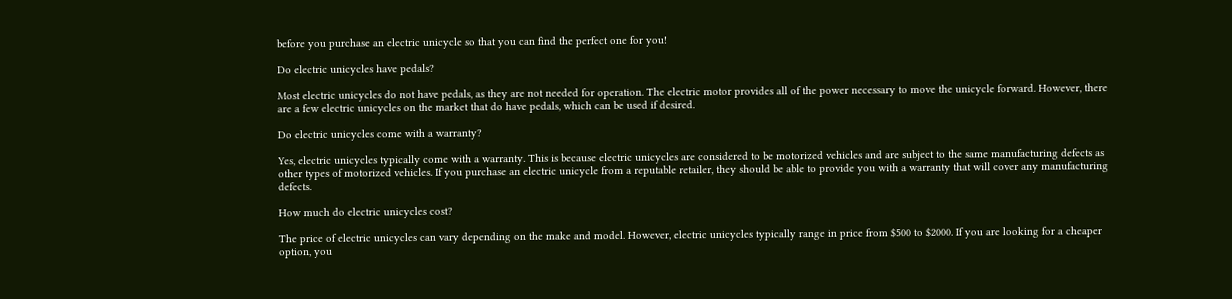before you purchase an electric unicycle so that you can find the perfect one for you!

Do electric unicycles have pedals?

Most electric unicycles do not have pedals, as they are not needed for operation. The electric motor provides all of the power necessary to move the unicycle forward. However, there are a few electric unicycles on the market that do have pedals, which can be used if desired.

Do electric unicycles come with a warranty?

Yes, electric unicycles typically come with a warranty. This is because electric unicycles are considered to be motorized vehicles and are subject to the same manufacturing defects as other types of motorized vehicles. If you purchase an electric unicycle from a reputable retailer, they should be able to provide you with a warranty that will cover any manufacturing defects.

How much do electric unicycles cost?

The price of electric unicycles can vary depending on the make and model. However, electric unicycles typically range in price from $500 to $2000. If you are looking for a cheaper option, you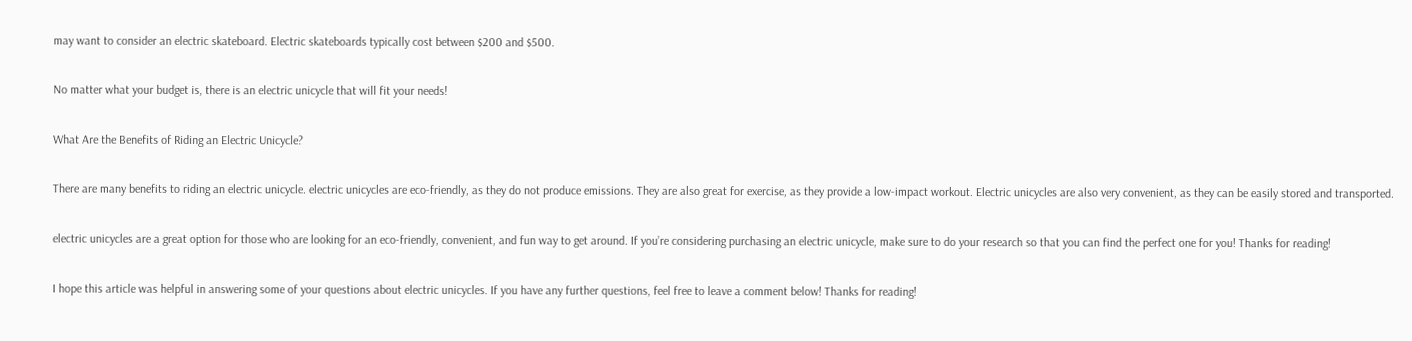may want to consider an electric skateboard. Electric skateboards typically cost between $200 and $500.

No matter what your budget is, there is an electric unicycle that will fit your needs!

What Are the Benefits of Riding an Electric Unicycle?

There are many benefits to riding an electric unicycle. electric unicycles are eco-friendly, as they do not produce emissions. They are also great for exercise, as they provide a low-impact workout. Electric unicycles are also very convenient, as they can be easily stored and transported.

electric unicycles are a great option for those who are looking for an eco-friendly, convenient, and fun way to get around. If you’re considering purchasing an electric unicycle, make sure to do your research so that you can find the perfect one for you! Thanks for reading!

I hope this article was helpful in answering some of your questions about electric unicycles. If you have any further questions, feel free to leave a comment below! Thanks for reading!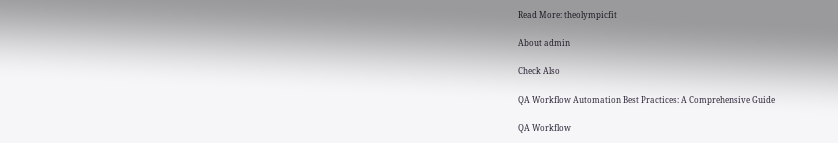Read More: theolympicfit

About admin

Check Also

QA Workflow Automation Best Practices: A Comprehensive Guide

QA Workflow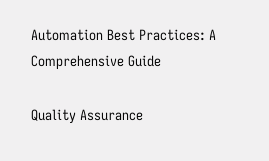Automation Best Practices: A Comprehensive Guide

Quality Assurance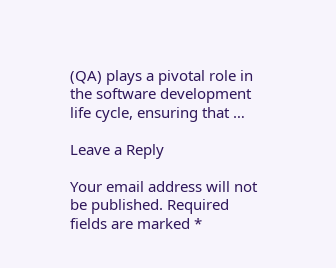(QA) plays a pivotal role in the software development life cycle, ensuring that …

Leave a Reply

Your email address will not be published. Required fields are marked *